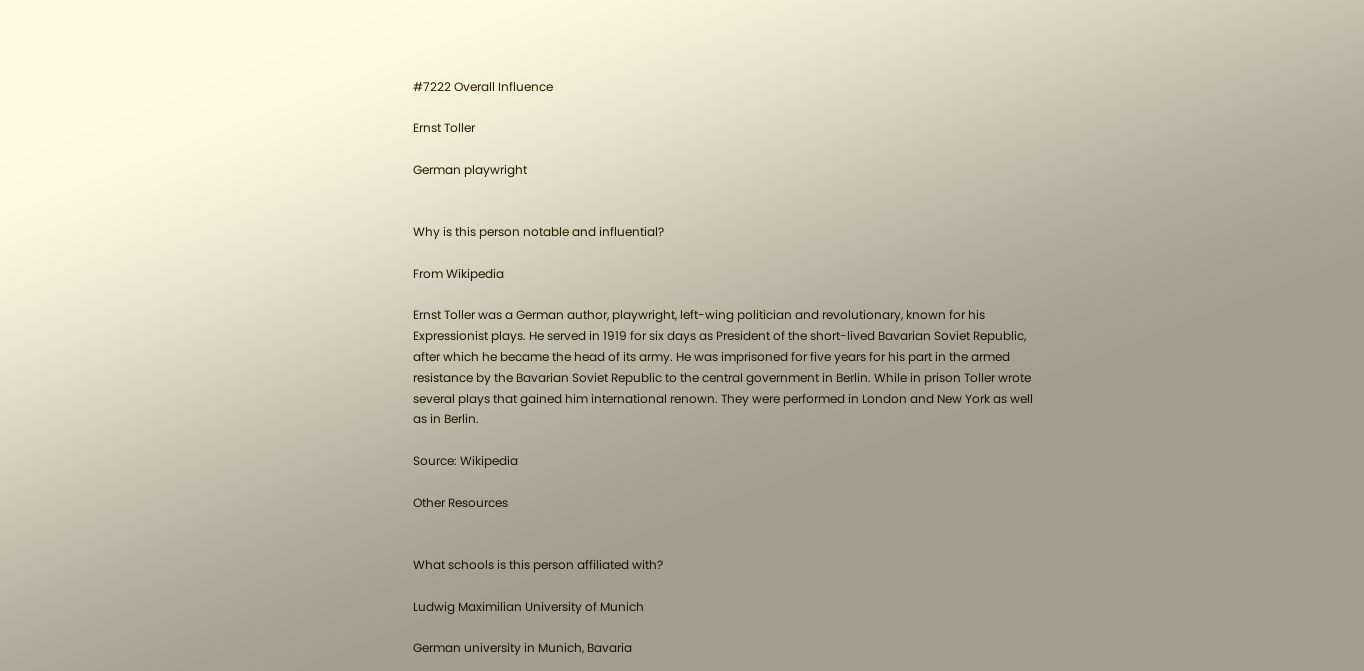#7222 Overall Influence

Ernst Toller

German playwright


Why is this person notable and influential?

From Wikipedia

Ernst Toller was a German author, playwright, left-wing politician and revolutionary, known for his Expressionist plays. He served in 1919 for six days as President of the short-lived Bavarian Soviet Republic, after which he became the head of its army. He was imprisoned for five years for his part in the armed resistance by the Bavarian Soviet Republic to the central government in Berlin. While in prison Toller wrote several plays that gained him international renown. They were performed in London and New York as well as in Berlin.

Source: Wikipedia

Other Resources


What schools is this person affiliated with?

Ludwig Maximilian University of Munich

German university in Munich, Bavaria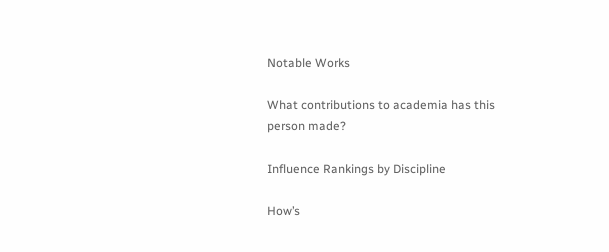Notable Works

What contributions to academia has this person made?

Influence Rankings by Discipline

How’s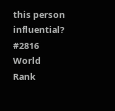this person influential?
#2816 World Rank